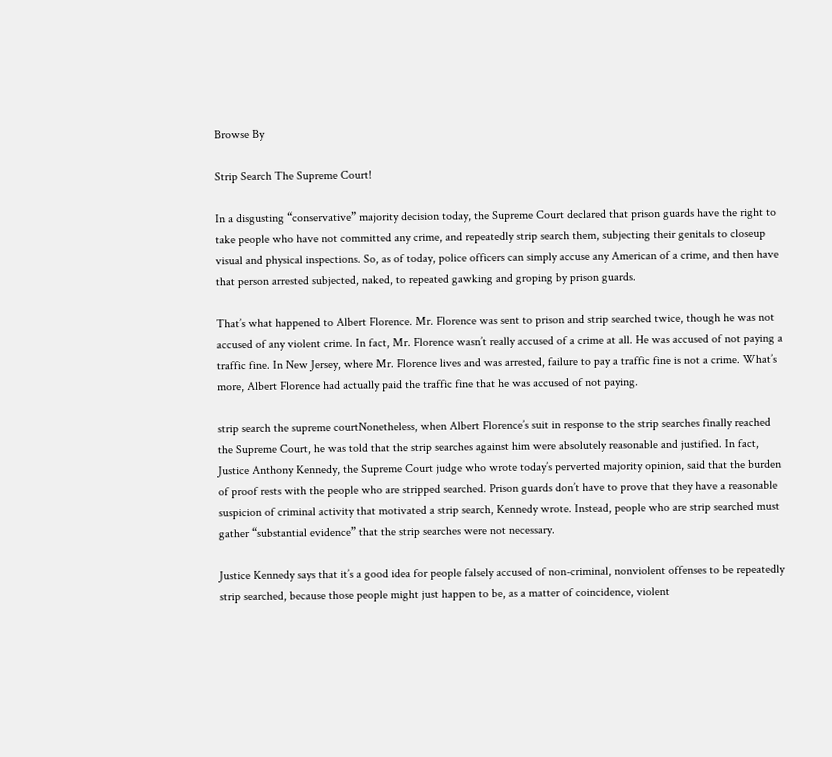Browse By

Strip Search The Supreme Court!

In a disgusting “conservative” majority decision today, the Supreme Court declared that prison guards have the right to take people who have not committed any crime, and repeatedly strip search them, subjecting their genitals to closeup visual and physical inspections. So, as of today, police officers can simply accuse any American of a crime, and then have that person arrested subjected, naked, to repeated gawking and groping by prison guards.

That’s what happened to Albert Florence. Mr. Florence was sent to prison and strip searched twice, though he was not accused of any violent crime. In fact, Mr. Florence wasn’t really accused of a crime at all. He was accused of not paying a traffic fine. In New Jersey, where Mr. Florence lives and was arrested, failure to pay a traffic fine is not a crime. What’s more, Albert Florence had actually paid the traffic fine that he was accused of not paying.

strip search the supreme courtNonetheless, when Albert Florence’s suit in response to the strip searches finally reached the Supreme Court, he was told that the strip searches against him were absolutely reasonable and justified. In fact, Justice Anthony Kennedy, the Supreme Court judge who wrote today’s perverted majority opinion, said that the burden of proof rests with the people who are stripped searched. Prison guards don’t have to prove that they have a reasonable suspicion of criminal activity that motivated a strip search, Kennedy wrote. Instead, people who are strip searched must gather “substantial evidence” that the strip searches were not necessary.

Justice Kennedy says that it’s a good idea for people falsely accused of non-criminal, nonviolent offenses to be repeatedly strip searched, because those people might just happen to be, as a matter of coincidence, violent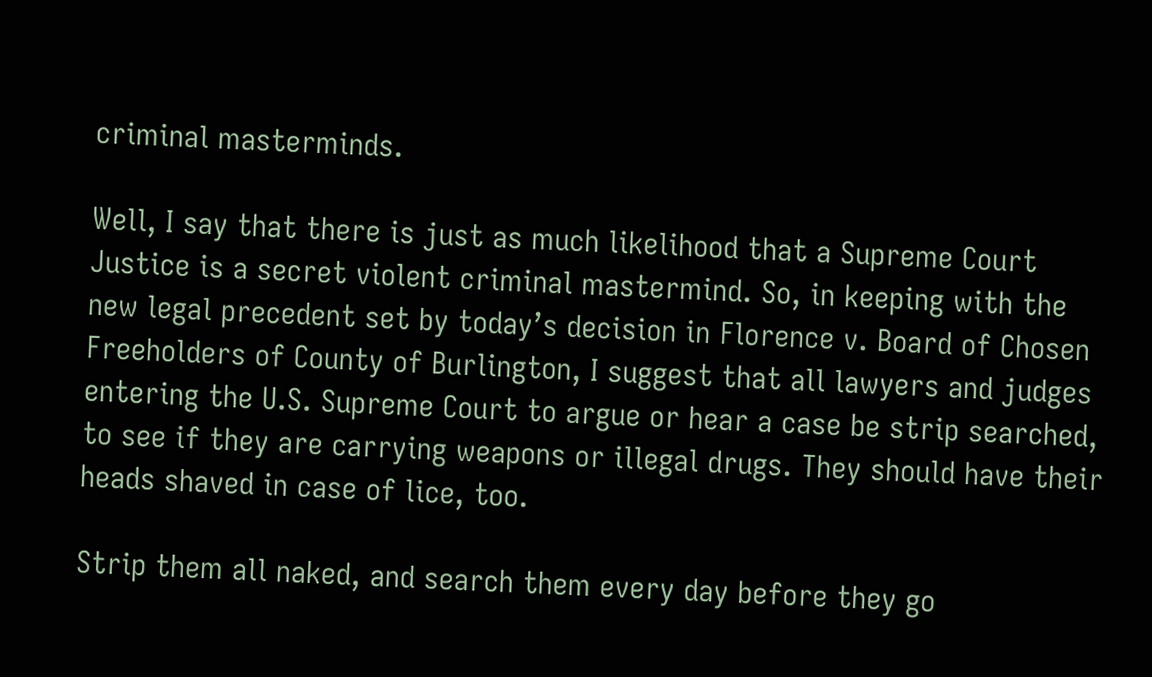criminal masterminds.

Well, I say that there is just as much likelihood that a Supreme Court Justice is a secret violent criminal mastermind. So, in keeping with the new legal precedent set by today’s decision in Florence v. Board of Chosen Freeholders of County of Burlington, I suggest that all lawyers and judges entering the U.S. Supreme Court to argue or hear a case be strip searched, to see if they are carrying weapons or illegal drugs. They should have their heads shaved in case of lice, too.

Strip them all naked, and search them every day before they go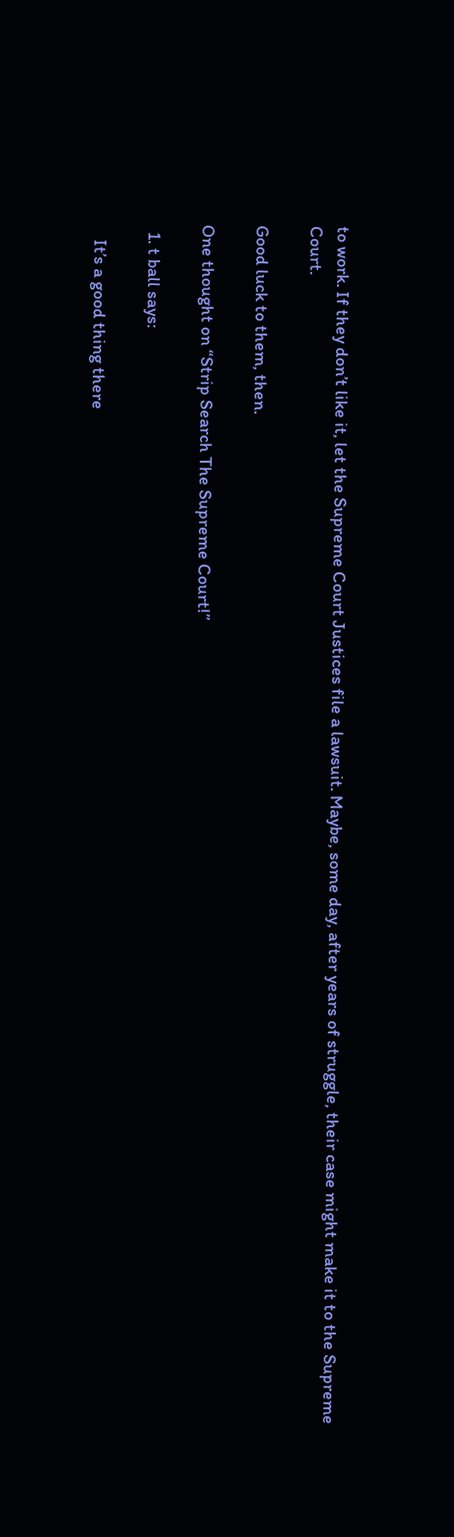to work. If they don’t like it, let the Supreme Court Justices file a lawsuit. Maybe, some day, after years of struggle, their case might make it to the Supreme Court.

Good luck to them, then.

One thought on “Strip Search The Supreme Court!”

  1. t ball says:

    It’s a good thing there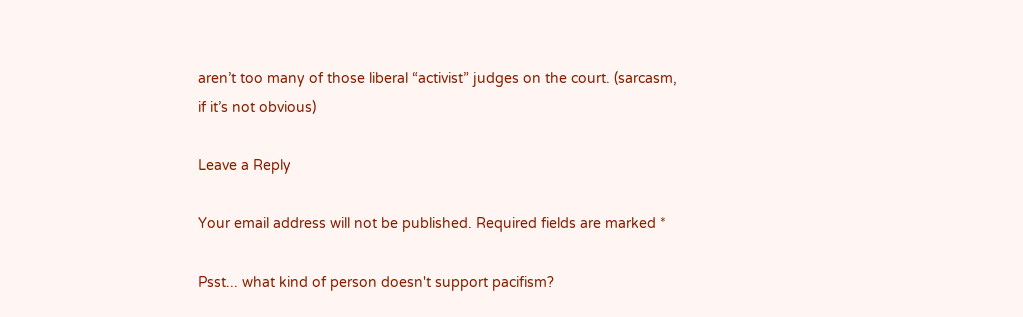aren’t too many of those liberal “activist” judges on the court. (sarcasm, if it’s not obvious)

Leave a Reply

Your email address will not be published. Required fields are marked *

Psst... what kind of person doesn't support pacifism?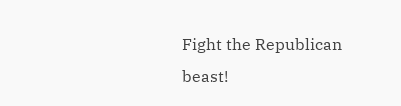Fight the Republican beast!